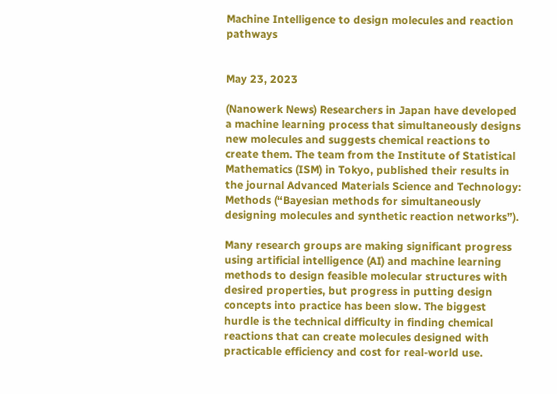Machine Intelligence to design molecules and reaction pathways


May 23, 2023

(Nanowerk News) Researchers in Japan have developed a machine learning process that simultaneously designs new molecules and suggests chemical reactions to create them. The team from the Institute of Statistical Mathematics (ISM) in Tokyo, published their results in the journal Advanced Materials Science and Technology: Methods (“Bayesian methods for simultaneously designing molecules and synthetic reaction networks”).

Many research groups are making significant progress using artificial intelligence (AI) and machine learning methods to design feasible molecular structures with desired properties, but progress in putting design concepts into practice has been slow. The biggest hurdle is the technical difficulty in finding chemical reactions that can create molecules designed with practicable efficiency and cost for real-world use.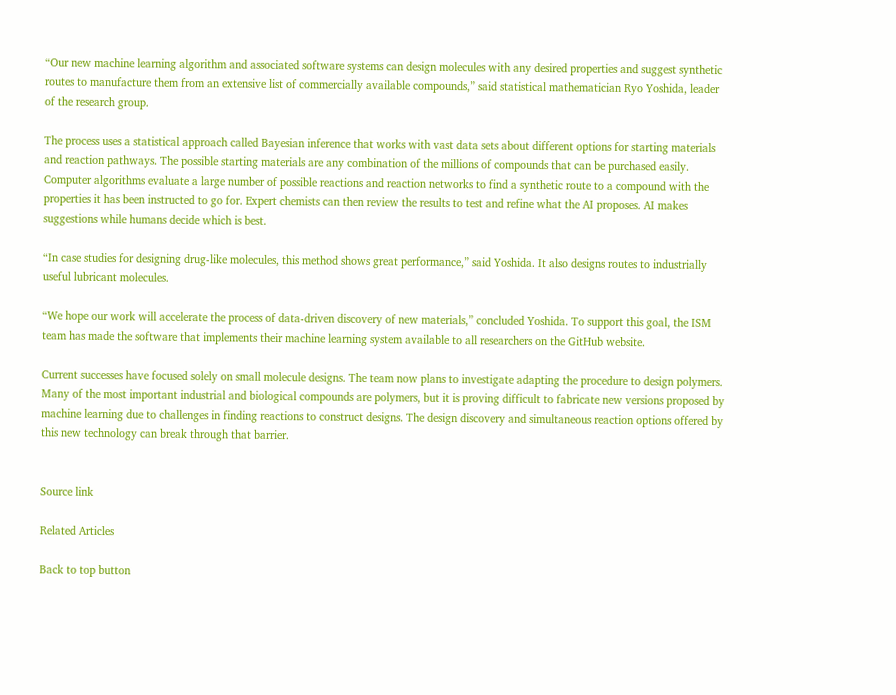“Our new machine learning algorithm and associated software systems can design molecules with any desired properties and suggest synthetic routes to manufacture them from an extensive list of commercially available compounds,” said statistical mathematician Ryo Yoshida, leader of the research group.

The process uses a statistical approach called Bayesian inference that works with vast data sets about different options for starting materials and reaction pathways. The possible starting materials are any combination of the millions of compounds that can be purchased easily. Computer algorithms evaluate a large number of possible reactions and reaction networks to find a synthetic route to a compound with the properties it has been instructed to go for. Expert chemists can then review the results to test and refine what the AI proposes. AI makes suggestions while humans decide which is best.

“In case studies for designing drug-like molecules, this method shows great performance,” said Yoshida. It also designs routes to industrially useful lubricant molecules.

“We hope our work will accelerate the process of data-driven discovery of new materials,” concluded Yoshida. To support this goal, the ISM team has made the software that implements their machine learning system available to all researchers on the GitHub website.

Current successes have focused solely on small molecule designs. The team now plans to investigate adapting the procedure to design polymers. Many of the most important industrial and biological compounds are polymers, but it is proving difficult to fabricate new versions proposed by machine learning due to challenges in finding reactions to construct designs. The design discovery and simultaneous reaction options offered by this new technology can break through that barrier.


Source link

Related Articles

Back to top button